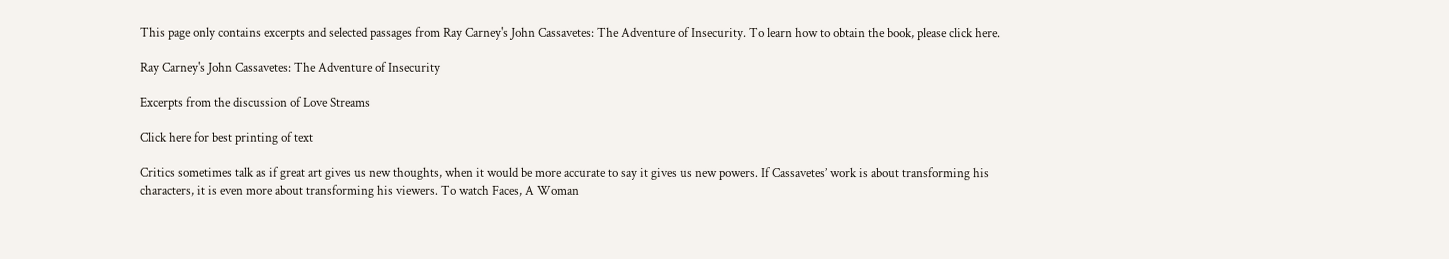This page only contains excerpts and selected passages from Ray Carney's John Cassavetes: The Adventure of Insecurity. To learn how to obtain the book, please click here.

Ray Carney's John Cassavetes: The Adventure of Insecurity

Excerpts from the discussion of Love Streams

Click here for best printing of text

Critics sometimes talk as if great art gives us new thoughts, when it would be more accurate to say it gives us new powers. If Cassavetes’ work is about transforming his characters, it is even more about transforming his viewers. To watch Faces, A Woman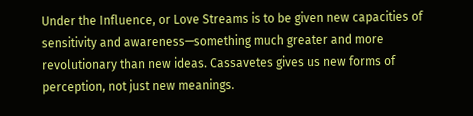Under the Influence, or Love Streams is to be given new capacities of sensitivity and awareness—something much greater and more revolutionary than new ideas. Cassavetes gives us new forms of perception, not just new meanings.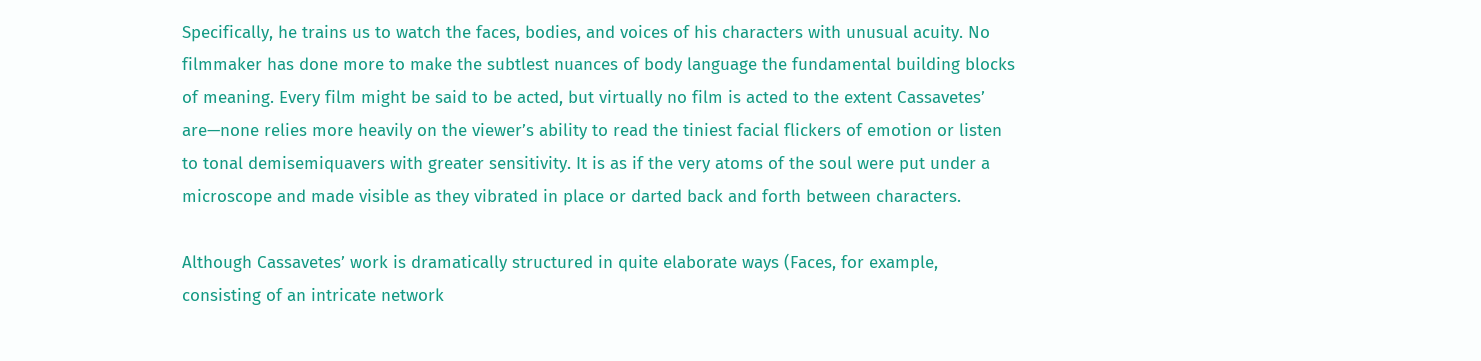Specifically, he trains us to watch the faces, bodies, and voices of his characters with unusual acuity. No filmmaker has done more to make the subtlest nuances of body language the fundamental building blocks of meaning. Every film might be said to be acted, but virtually no film is acted to the extent Cassavetes’ are—none relies more heavily on the viewer’s ability to read the tiniest facial flickers of emotion or listen to tonal demisemiquavers with greater sensitivity. It is as if the very atoms of the soul were put under a microscope and made visible as they vibrated in place or darted back and forth between characters.

Although Cassavetes’ work is dramatically structured in quite elaborate ways (Faces, for example, consisting of an intricate network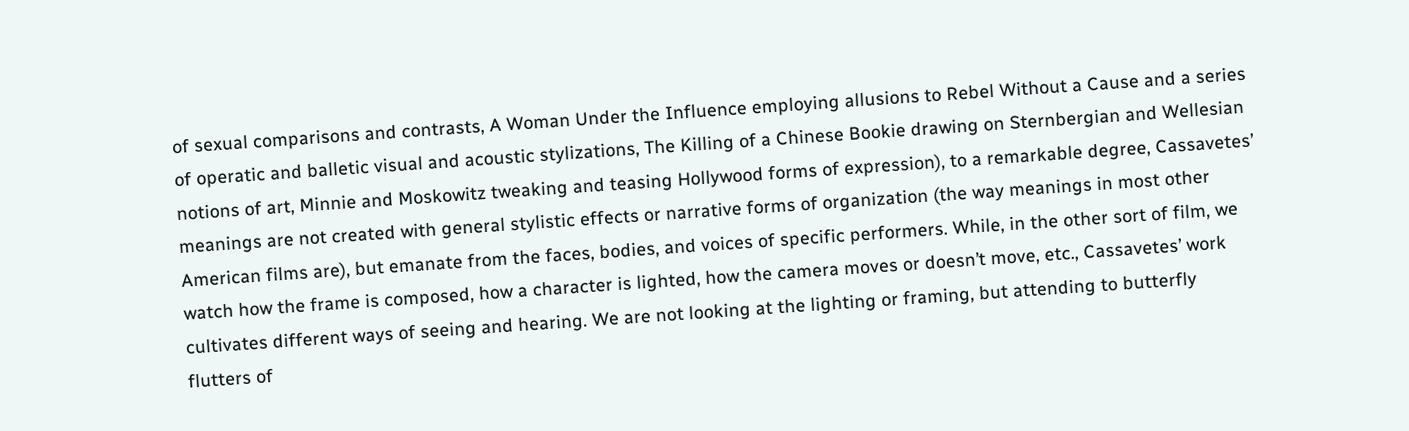of sexual comparisons and contrasts, A Woman Under the Influence employing allusions to Rebel Without a Cause and a series of operatic and balletic visual and acoustic stylizations, The Killing of a Chinese Bookie drawing on Sternbergian and Wellesian notions of art, Minnie and Moskowitz tweaking and teasing Hollywood forms of expression), to a remarkable degree, Cassavetes’ meanings are not created with general stylistic effects or narrative forms of organization (the way meanings in most other American films are), but emanate from the faces, bodies, and voices of specific performers. While, in the other sort of film, we watch how the frame is composed, how a character is lighted, how the camera moves or doesn’t move, etc., Cassavetes’ work cultivates different ways of seeing and hearing. We are not looking at the lighting or framing, but attending to butterfly flutters of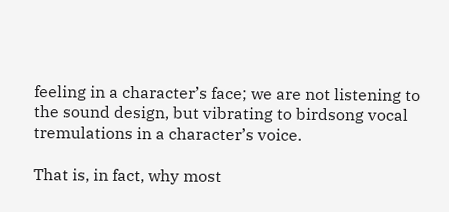feeling in a character’s face; we are not listening to the sound design, but vibrating to birdsong vocal tremulations in a character’s voice.

That is, in fact, why most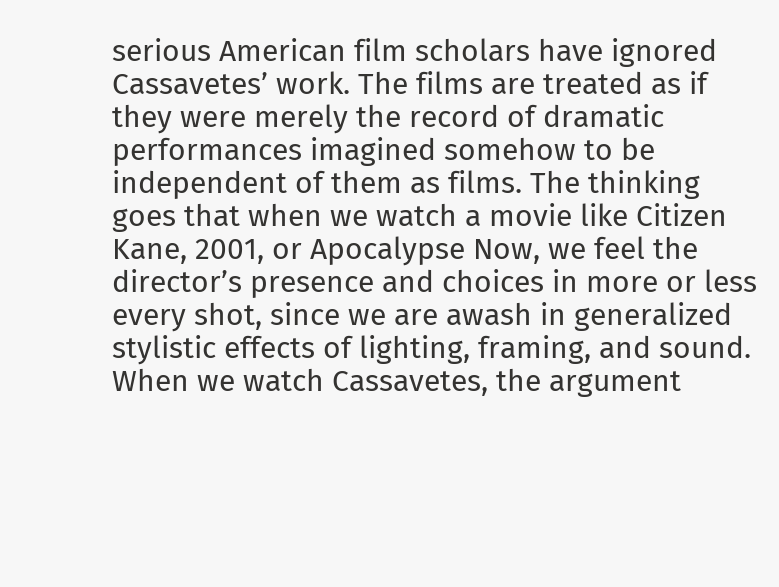serious American film scholars have ignored Cassavetes’ work. The films are treated as if they were merely the record of dramatic performances imagined somehow to be independent of them as films. The thinking goes that when we watch a movie like Citizen Kane, 2001, or Apocalypse Now, we feel the director’s presence and choices in more or less every shot, since we are awash in generalized stylistic effects of lighting, framing, and sound. When we watch Cassavetes, the argument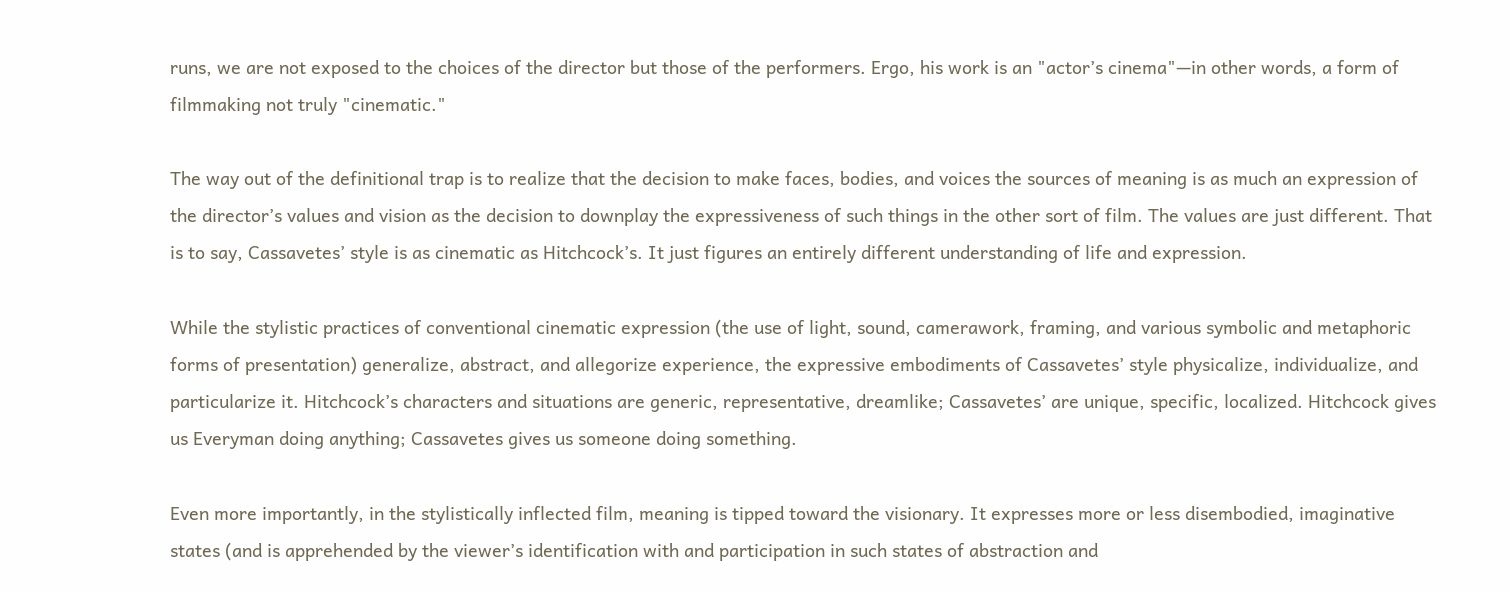runs, we are not exposed to the choices of the director but those of the performers. Ergo, his work is an "actor’s cinema"—in other words, a form of filmmaking not truly "cinematic."

The way out of the definitional trap is to realize that the decision to make faces, bodies, and voices the sources of meaning is as much an expression of the director’s values and vision as the decision to downplay the expressiveness of such things in the other sort of film. The values are just different. That is to say, Cassavetes’ style is as cinematic as Hitchcock’s. It just figures an entirely different understanding of life and expression.

While the stylistic practices of conventional cinematic expression (the use of light, sound, camerawork, framing, and various symbolic and metaphoric forms of presentation) generalize, abstract, and allegorize experience, the expressive embodiments of Cassavetes’ style physicalize, individualize, and particularize it. Hitchcock’s characters and situations are generic, representative, dreamlike; Cassavetes’ are unique, specific, localized. Hitchcock gives us Everyman doing anything; Cassavetes gives us someone doing something.

Even more importantly, in the stylistically inflected film, meaning is tipped toward the visionary. It expresses more or less disembodied, imaginative states (and is apprehended by the viewer’s identification with and participation in such states of abstraction and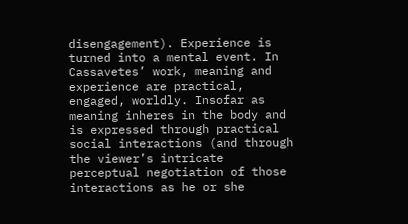disengagement). Experience is turned into a mental event. In Cassavetes’ work, meaning and experience are practical, engaged, worldly. Insofar as meaning inheres in the body and is expressed through practical social interactions (and through the viewer’s intricate perceptual negotiation of those interactions as he or she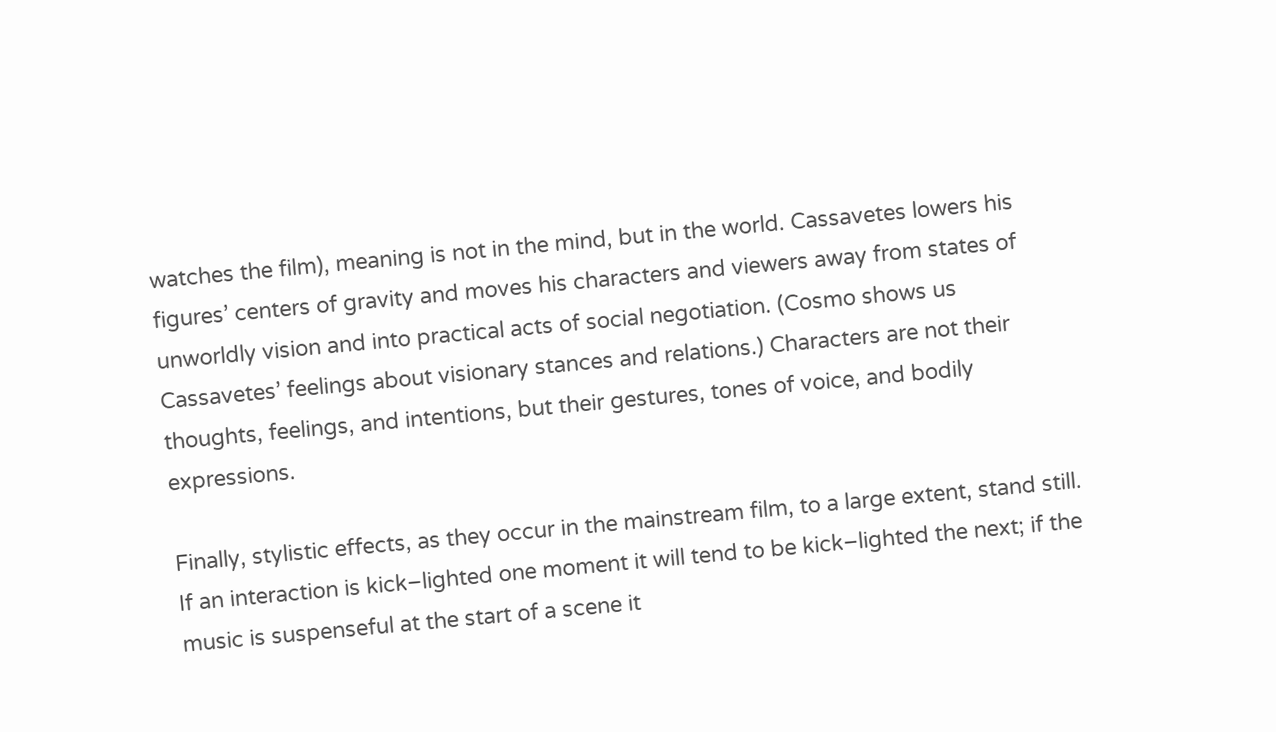watches the film), meaning is not in the mind, but in the world. Cassavetes lowers his figures’ centers of gravity and moves his characters and viewers away from states of unworldly vision and into practical acts of social negotiation. (Cosmo shows us Cassavetes’ feelings about visionary stances and relations.) Characters are not their thoughts, feelings, and intentions, but their gestures, tones of voice, and bodily expressions.

Finally, stylistic effects, as they occur in the mainstream film, to a large extent, stand still. If an interaction is kick–lighted one moment it will tend to be kick–lighted the next; if the music is suspenseful at the start of a scene it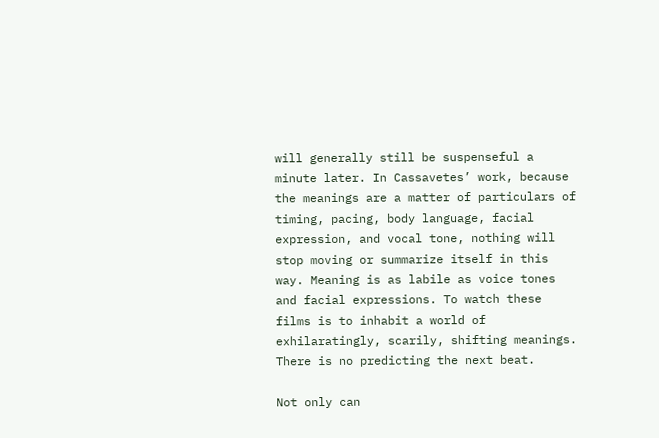will generally still be suspenseful a minute later. In Cassavetes’ work, because the meanings are a matter of particulars of timing, pacing, body language, facial expression, and vocal tone, nothing will stop moving or summarize itself in this way. Meaning is as labile as voice tones and facial expressions. To watch these films is to inhabit a world of exhilaratingly, scarily, shifting meanings. There is no predicting the next beat.

Not only can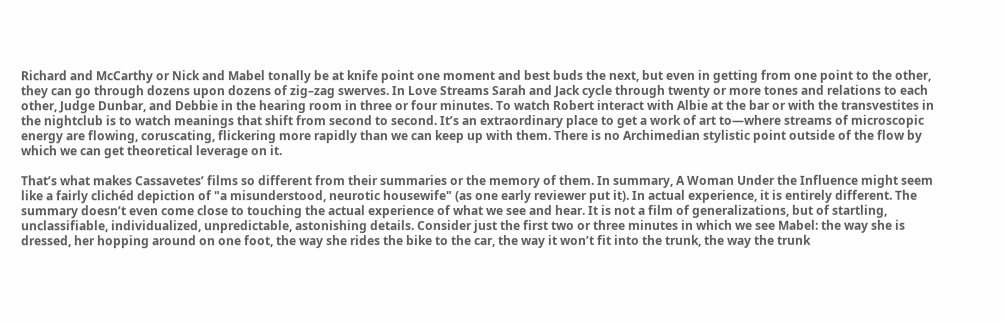Richard and McCarthy or Nick and Mabel tonally be at knife point one moment and best buds the next, but even in getting from one point to the other, they can go through dozens upon dozens of zig–zag swerves. In Love Streams Sarah and Jack cycle through twenty or more tones and relations to each other, Judge Dunbar, and Debbie in the hearing room in three or four minutes. To watch Robert interact with Albie at the bar or with the transvestites in the nightclub is to watch meanings that shift from second to second. It’s an extraordinary place to get a work of art to—where streams of microscopic energy are flowing, coruscating, flickering more rapidly than we can keep up with them. There is no Archimedian stylistic point outside of the flow by which we can get theoretical leverage on it.

That’s what makes Cassavetes’ films so different from their summaries or the memory of them. In summary, A Woman Under the Influence might seem like a fairly clichéd depiction of "a misunderstood, neurotic housewife" (as one early reviewer put it). In actual experience, it is entirely different. The summary doesn’t even come close to touching the actual experience of what we see and hear. It is not a film of generalizations, but of startling, unclassifiable, individualized, unpredictable, astonishing details. Consider just the first two or three minutes in which we see Mabel: the way she is dressed, her hopping around on one foot, the way she rides the bike to the car, the way it won’t fit into the trunk, the way the trunk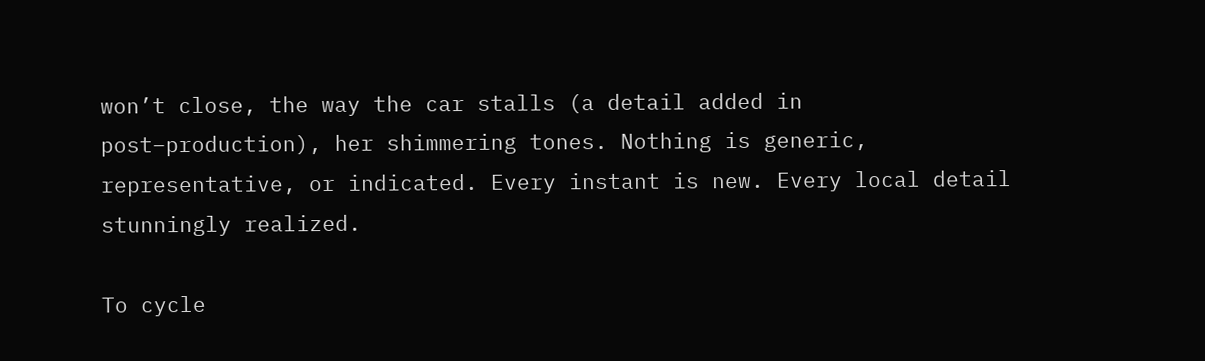won’t close, the way the car stalls (a detail added in post–production), her shimmering tones. Nothing is generic, representative, or indicated. Every instant is new. Every local detail stunningly realized.

To cycle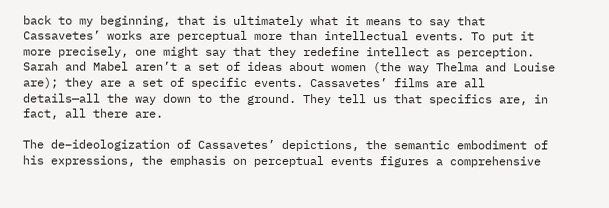back to my beginning, that is ultimately what it means to say that Cassavetes’ works are perceptual more than intellectual events. To put it more precisely, one might say that they redefine intellect as perception. Sarah and Mabel aren’t a set of ideas about women (the way Thelma and Louise are); they are a set of specific events. Cassavetes’ films are all details—all the way down to the ground. They tell us that specifics are, in fact, all there are.

The de–ideologization of Cassavetes’ depictions, the semantic embodiment of his expressions, the emphasis on perceptual events figures a comprehensive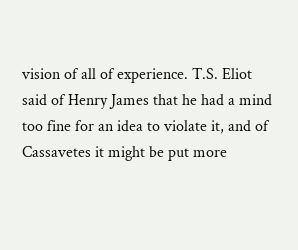vision of all of experience. T.S. Eliot said of Henry James that he had a mind too fine for an idea to violate it, and of Cassavetes it might be put more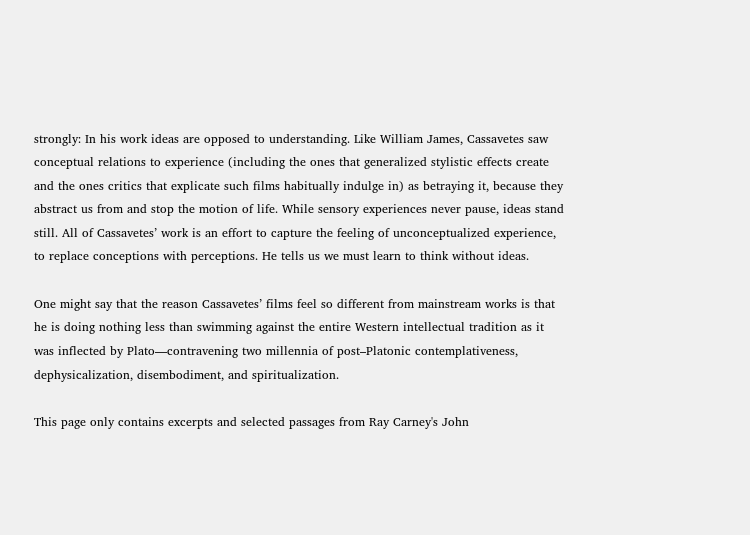strongly: In his work ideas are opposed to understanding. Like William James, Cassavetes saw conceptual relations to experience (including the ones that generalized stylistic effects create and the ones critics that explicate such films habitually indulge in) as betraying it, because they abstract us from and stop the motion of life. While sensory experiences never pause, ideas stand still. All of Cassavetes’ work is an effort to capture the feeling of unconceptualized experience, to replace conceptions with perceptions. He tells us we must learn to think without ideas.

One might say that the reason Cassavetes’ films feel so different from mainstream works is that he is doing nothing less than swimming against the entire Western intellectual tradition as it was inflected by Plato—contravening two millennia of post–Platonic contemplativeness, dephysicalization, disembodiment, and spiritualization.

This page only contains excerpts and selected passages from Ray Carney's John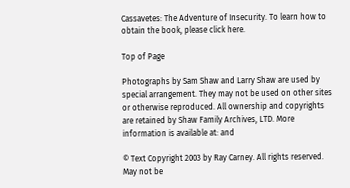Cassavetes: The Adventure of Insecurity. To learn how to obtain the book, please click here.

Top of Page

Photographs by Sam Shaw and Larry Shaw are used by special arrangement. They may not be used on other sites or otherwise reproduced. All ownership and copyrights are retained by Shaw Family Archives, LTD. More information is available at: and

© Text Copyright 2003 by Ray Carney. All rights reserved. May not be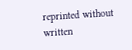reprinted without written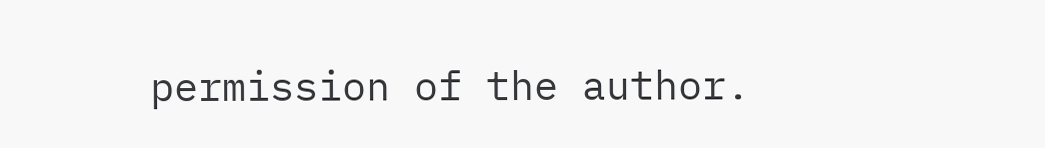permission of the author.